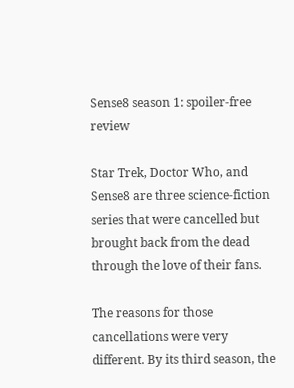Sense8 season 1: spoiler-free review

Star Trek, Doctor Who, and Sense8 are three science-fiction series that were cancelled but brought back from the dead through the love of their fans.

The reasons for those cancellations were very different. By its third season, the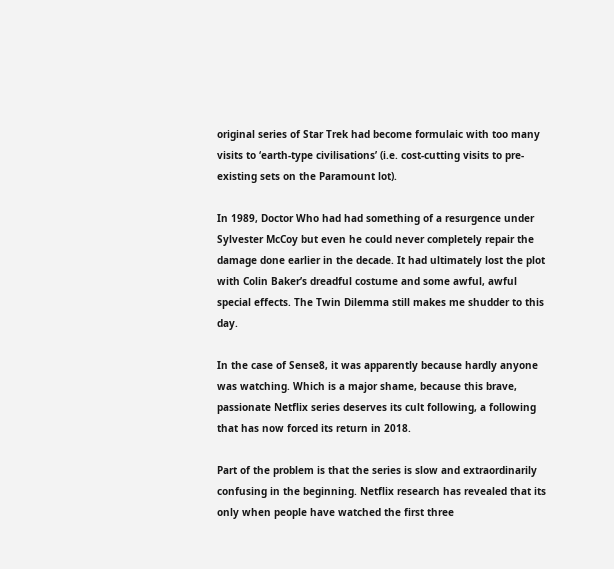original series of Star Trek had become formulaic with too many visits to ‘earth-type civilisations’ (i.e. cost-cutting visits to pre-existing sets on the Paramount lot).

In 1989, Doctor Who had had something of a resurgence under Sylvester McCoy but even he could never completely repair the damage done earlier in the decade. It had ultimately lost the plot with Colin Baker’s dreadful costume and some awful, awful special effects. The Twin Dilemma still makes me shudder to this day.

In the case of Sense8, it was apparently because hardly anyone was watching. Which is a major shame, because this brave, passionate Netflix series deserves its cult following, a following that has now forced its return in 2018.

Part of the problem is that the series is slow and extraordinarily confusing in the beginning. Netflix research has revealed that its only when people have watched the first three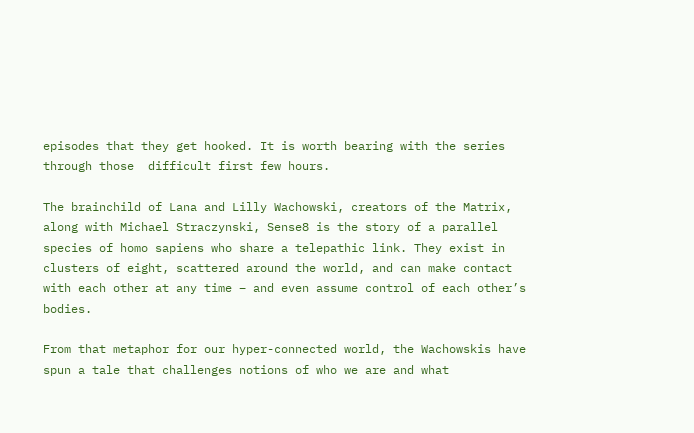episodes that they get hooked. It is worth bearing with the series through those  difficult first few hours.

The brainchild of Lana and Lilly Wachowski, creators of the Matrix, along with Michael Straczynski, Sense8 is the story of a parallel species of homo sapiens who share a telepathic link. They exist in clusters of eight, scattered around the world, and can make contact with each other at any time – and even assume control of each other’s bodies.

From that metaphor for our hyper-connected world, the Wachowskis have spun a tale that challenges notions of who we are and what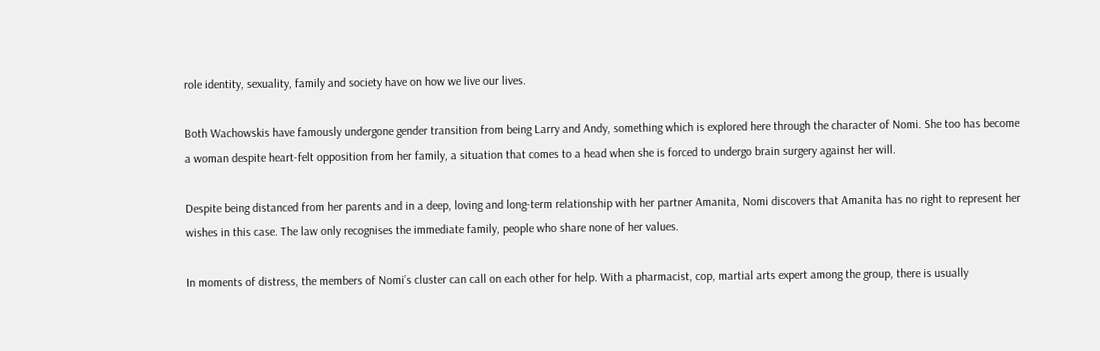role identity, sexuality, family and society have on how we live our lives.

Both Wachowskis have famously undergone gender transition from being Larry and Andy, something which is explored here through the character of Nomi. She too has become a woman despite heart-felt opposition from her family, a situation that comes to a head when she is forced to undergo brain surgery against her will.

Despite being distanced from her parents and in a deep, loving and long-term relationship with her partner Amanita, Nomi discovers that Amanita has no right to represent her wishes in this case. The law only recognises the immediate family, people who share none of her values.

In moments of distress, the members of Nomi’s cluster can call on each other for help. With a pharmacist, cop, martial arts expert among the group, there is usually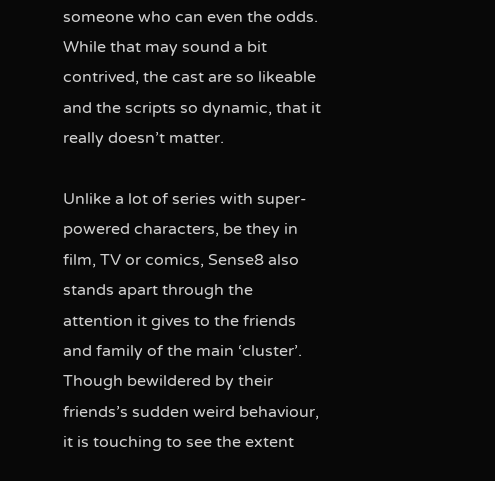someone who can even the odds. While that may sound a bit contrived, the cast are so likeable and the scripts so dynamic, that it really doesn’t matter.

Unlike a lot of series with super-powered characters, be they in film, TV or comics, Sense8 also stands apart through the attention it gives to the friends and family of the main ‘cluster’. Though bewildered by their friends’s sudden weird behaviour, it is touching to see the extent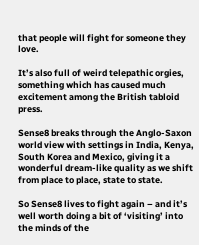that people will fight for someone they love.

It’s also full of weird telepathic orgies, something which has caused much excitement among the British tabloid press.

Sense8 breaks through the Anglo-Saxon world view with settings in India, Kenya, South Korea and Mexico, giving it a wonderful dream-like quality as we shift from place to place, state to state.

So Sense8 lives to fight again – and it’s well worth doing a bit of ‘visiting’ into the minds of the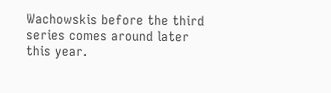Wachowskis before the third series comes around later this year.